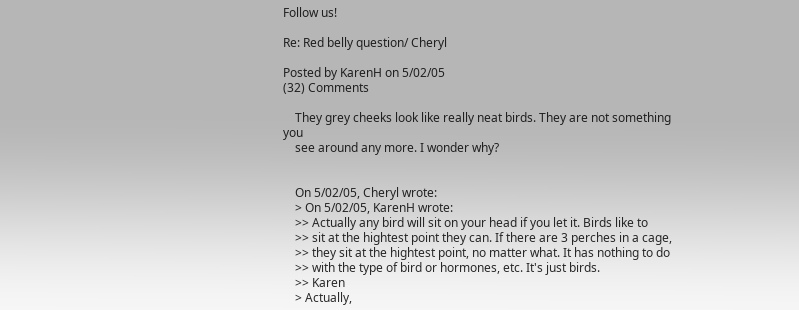Follow us!

Re: Red belly question/ Cheryl

Posted by KarenH on 5/02/05
(32) Comments

    They grey cheeks look like really neat birds. They are not something you
    see around any more. I wonder why?


    On 5/02/05, Cheryl wrote:
    > On 5/02/05, KarenH wrote:
    >> Actually any bird will sit on your head if you let it. Birds like to
    >> sit at the hightest point they can. If there are 3 perches in a cage,
    >> they sit at the hightest point, no matter what. It has nothing to do
    >> with the type of bird or hormones, etc. It's just birds.
    >> Karen
    > Actually,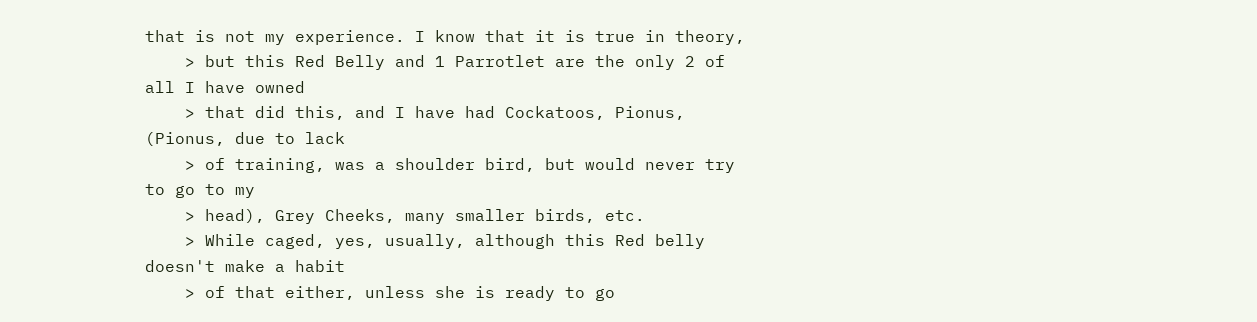that is not my experience. I know that it is true in theory,
    > but this Red Belly and 1 Parrotlet are the only 2 of all I have owned
    > that did this, and I have had Cockatoos, Pionus, (Pionus, due to lack
    > of training, was a shoulder bird, but would never try to go to my
    > head), Grey Cheeks, many smaller birds, etc.
    > While caged, yes, usually, although this Red belly doesn't make a habit
    > of that either, unless she is ready to go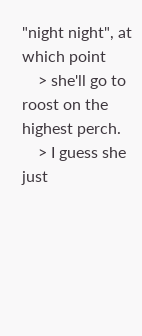"night night", at which point
    > she'll go to roost on the highest perch.
    > I guess she just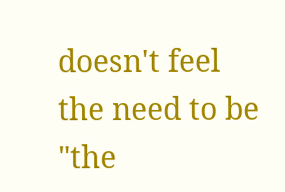doesn't feel the need to be "the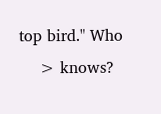top bird." Who
    > knows?